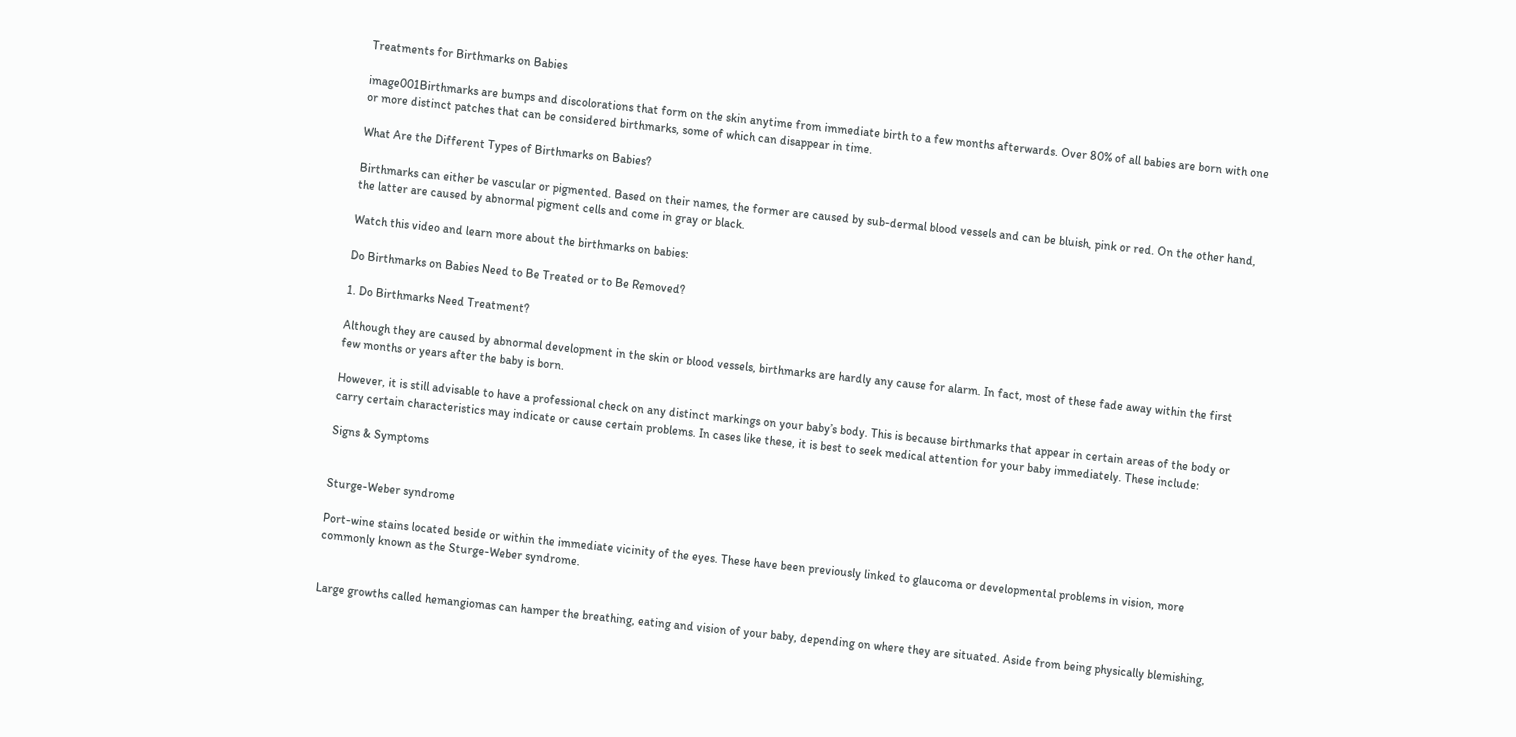Treatments for Birthmarks on Babies

image001Birthmarks are bumps and discolorations that form on the skin anytime from immediate birth to a few months afterwards. Over 80% of all babies are born with one or more distinct patches that can be considered birthmarks, some of which can disappear in time.

What Are the Different Types of Birthmarks on Babies?

Birthmarks can either be vascular or pigmented. Based on their names, the former are caused by sub-dermal blood vessels and can be bluish, pink or red. On the other hand, the latter are caused by abnormal pigment cells and come in gray or black.

Watch this video and learn more about the birthmarks on babies:

Do Birthmarks on Babies Need to Be Treated or to Be Removed?

1. Do Birthmarks Need Treatment?

Although they are caused by abnormal development in the skin or blood vessels, birthmarks are hardly any cause for alarm. In fact, most of these fade away within the first few months or years after the baby is born.

However, it is still advisable to have a professional check on any distinct markings on your baby’s body. This is because birthmarks that appear in certain areas of the body or carry certain characteristics may indicate or cause certain problems. In cases like these, it is best to seek medical attention for your baby immediately. These include:

Signs & Symptoms


Sturge-Weber syndrome

Port-wine stains located beside or within the immediate vicinity of the eyes. These have been previously linked to glaucoma or developmental problems in vision, more commonly known as the Sturge-Weber syndrome.


Large growths called hemangiomas can hamper the breathing, eating and vision of your baby, depending on where they are situated. Aside from being physically blemishing,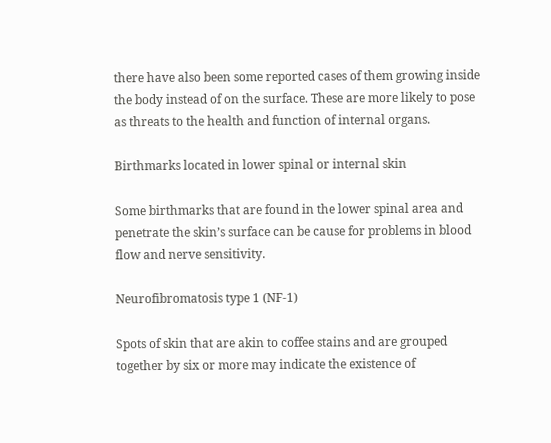there have also been some reported cases of them growing inside the body instead of on the surface. These are more likely to pose as threats to the health and function of internal organs.

Birthmarks located in lower spinal or internal skin

Some birthmarks that are found in the lower spinal area and penetrate the skin’s surface can be cause for problems in blood flow and nerve sensitivity.

Neurofibromatosis type 1 (NF-1)

Spots of skin that are akin to coffee stains and are grouped together by six or more may indicate the existence of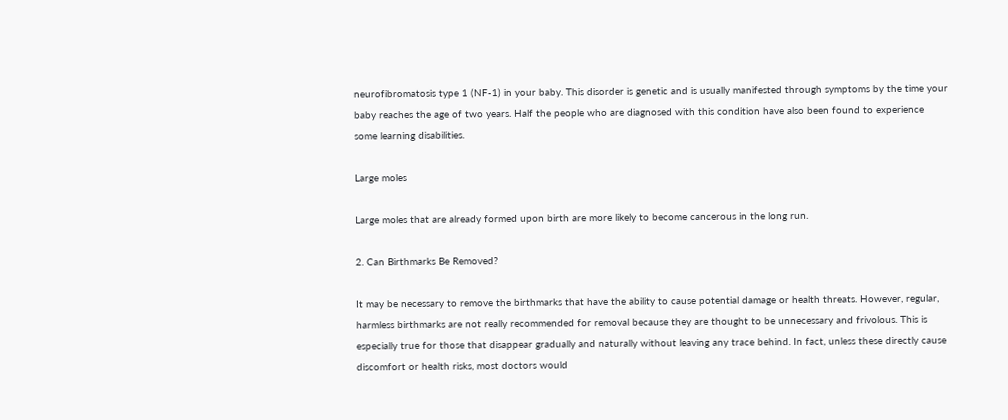neurofibromatosis type 1 (NF-1) in your baby. This disorder is genetic and is usually manifested through symptoms by the time your baby reaches the age of two years. Half the people who are diagnosed with this condition have also been found to experience some learning disabilities.

Large moles

Large moles that are already formed upon birth are more likely to become cancerous in the long run.

2. Can Birthmarks Be Removed?

It may be necessary to remove the birthmarks that have the ability to cause potential damage or health threats. However, regular, harmless birthmarks are not really recommended for removal because they are thought to be unnecessary and frivolous. This is especially true for those that disappear gradually and naturally without leaving any trace behind. In fact, unless these directly cause discomfort or health risks, most doctors would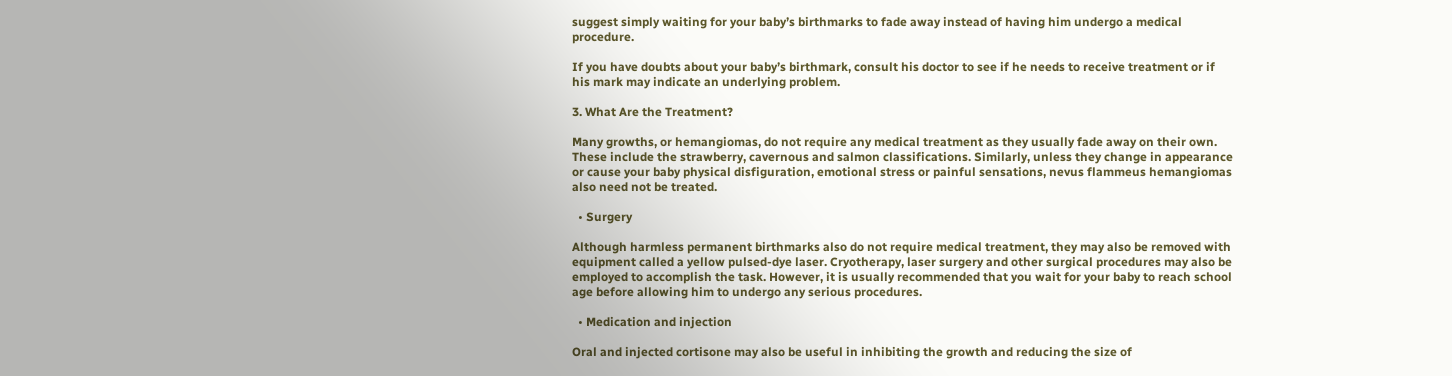suggest simply waiting for your baby’s birthmarks to fade away instead of having him undergo a medical procedure.

If you have doubts about your baby’s birthmark, consult his doctor to see if he needs to receive treatment or if his mark may indicate an underlying problem.

3. What Are the Treatment?

Many growths, or hemangiomas, do not require any medical treatment as they usually fade away on their own. These include the strawberry, cavernous and salmon classifications. Similarly, unless they change in appearance or cause your baby physical disfiguration, emotional stress or painful sensations, nevus flammeus hemangiomas also need not be treated.

  • Surgery

Although harmless permanent birthmarks also do not require medical treatment, they may also be removed with equipment called a yellow pulsed-dye laser. Cryotherapy, laser surgery and other surgical procedures may also be employed to accomplish the task. However, it is usually recommended that you wait for your baby to reach school age before allowing him to undergo any serious procedures.

  • Medication and injection

Oral and injected cortisone may also be useful in inhibiting the growth and reducing the size of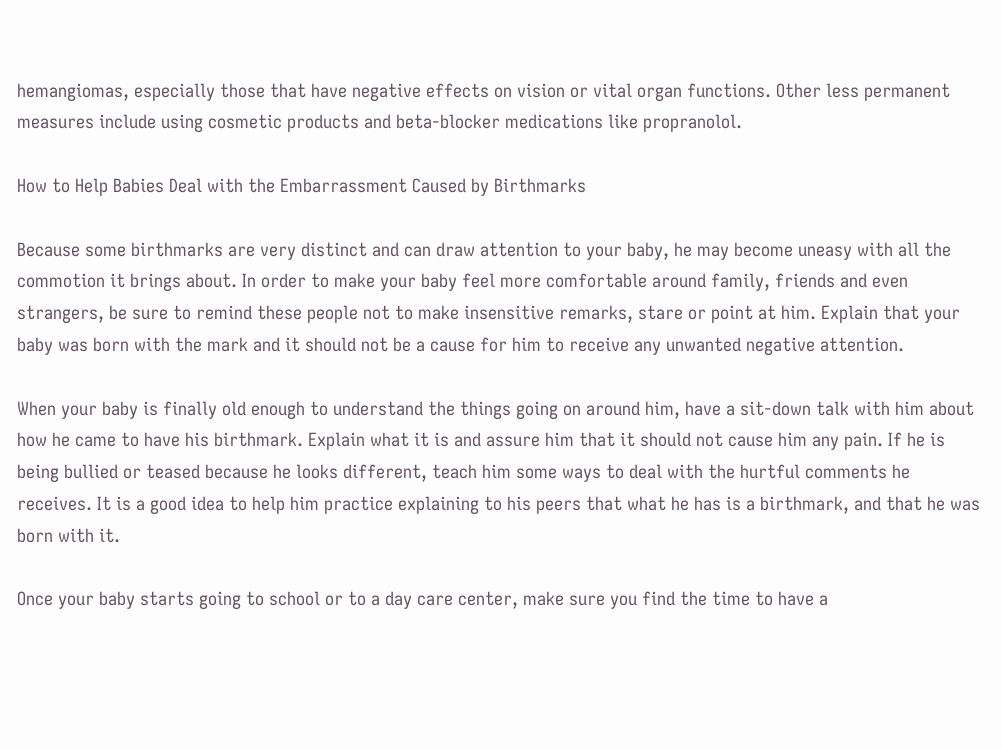hemangiomas, especially those that have negative effects on vision or vital organ functions. Other less permanent measures include using cosmetic products and beta-blocker medications like propranolol.

How to Help Babies Deal with the Embarrassment Caused by Birthmarks

Because some birthmarks are very distinct and can draw attention to your baby, he may become uneasy with all the commotion it brings about. In order to make your baby feel more comfortable around family, friends and even strangers, be sure to remind these people not to make insensitive remarks, stare or point at him. Explain that your baby was born with the mark and it should not be a cause for him to receive any unwanted negative attention.

When your baby is finally old enough to understand the things going on around him, have a sit-down talk with him about how he came to have his birthmark. Explain what it is and assure him that it should not cause him any pain. If he is being bullied or teased because he looks different, teach him some ways to deal with the hurtful comments he receives. It is a good idea to help him practice explaining to his peers that what he has is a birthmark, and that he was born with it.

Once your baby starts going to school or to a day care center, make sure you find the time to have a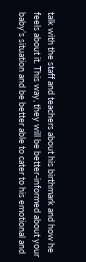talk with the staff and teachers about his birthmark and how he feels about it. This way, they will be better-informed about your baby’s situation and be better able to cater to his emotional and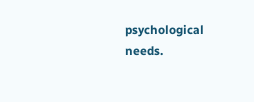psychological needs.